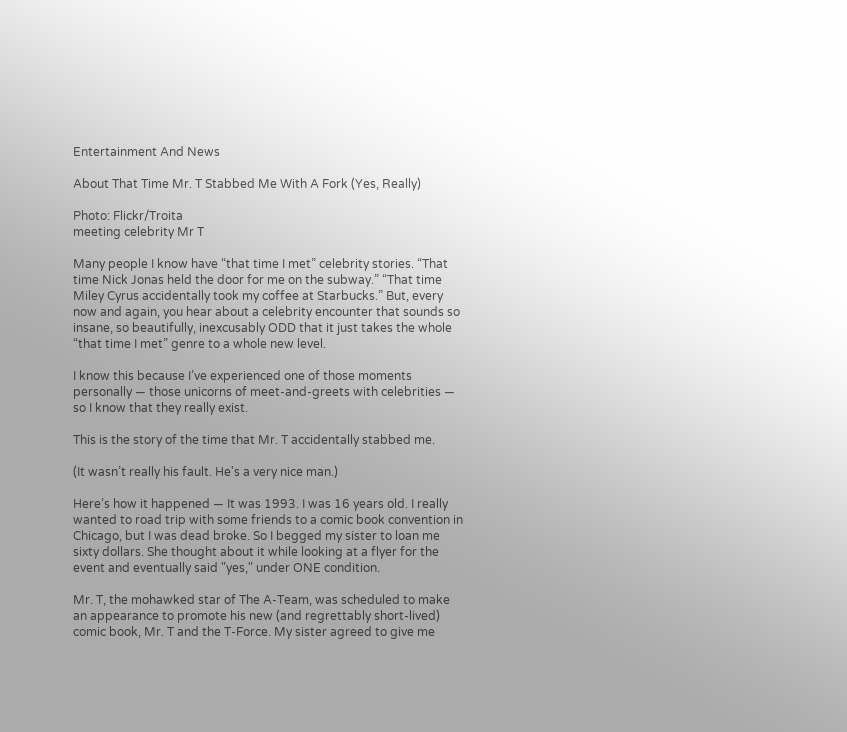Entertainment And News

About That Time Mr. T Stabbed Me With A Fork (Yes, Really)

Photo: Flickr/Troita
meeting celebrity Mr T

Many people I know have “that time I met” celebrity stories. “That time Nick Jonas held the door for me on the subway.” “That time Miley Cyrus accidentally took my coffee at Starbucks.” But, every now and again, you hear about a celebrity encounter that sounds so insane, so beautifully, inexcusably ODD that it just takes the whole “that time I met” genre to a whole new level.

I know this because I’ve experienced one of those moments personally — those unicorns of meet-and-greets with celebrities — so I know that they really exist.

This is the story of the time that Mr. T accidentally stabbed me.

(It wasn’t really his fault. He's a very nice man.)

Here’s how it happened — It was 1993. I was 16 years old. I really wanted to road trip with some friends to a comic book convention in Chicago, but I was dead broke. So I begged my sister to loan me sixty dollars. She thought about it while looking at a flyer for the event and eventually said "yes," under ONE condition.

Mr. T, the mohawked star of The A-Team, was scheduled to make an appearance to promote his new (and regrettably short-lived) comic book, Mr. T and the T-Force. My sister agreed to give me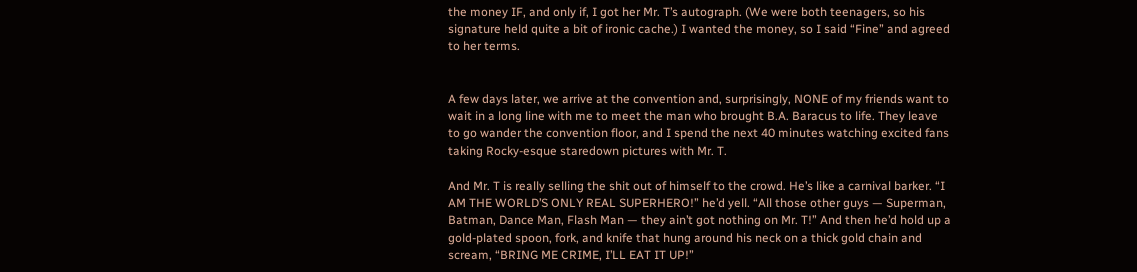the money IF, and only if, I got her Mr. T’s autograph. (We were both teenagers, so his signature held quite a bit of ironic cache.) I wanted the money, so I said “Fine” and agreed to her terms.


A few days later, we arrive at the convention and, surprisingly, NONE of my friends want to wait in a long line with me to meet the man who brought B.A. Baracus to life. They leave to go wander the convention floor, and I spend the next 40 minutes watching excited fans taking Rocky-esque staredown pictures with Mr. T.

And Mr. T is really selling the shit out of himself to the crowd. He’s like a carnival barker. “I AM THE WORLD’S ONLY REAL SUPERHERO!” he’d yell. “All those other guys — Superman, Batman, Dance Man, Flash Man — they ain’t got nothing on Mr. T!” And then he’d hold up a gold-plated spoon, fork, and knife that hung around his neck on a thick gold chain and scream, “BRING ME CRIME, I’LL EAT IT UP!”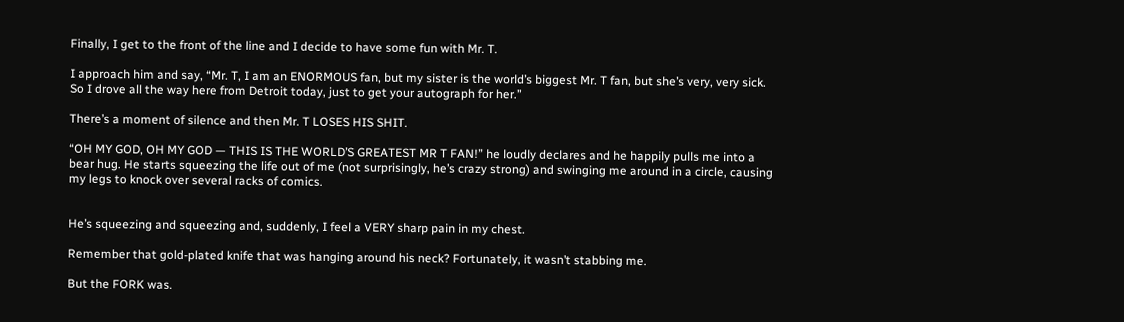Finally, I get to the front of the line and I decide to have some fun with Mr. T.

I approach him and say, “Mr. T, I am an ENORMOUS fan, but my sister is the world’s biggest Mr. T fan, but she’s very, very sick. So I drove all the way here from Detroit today, just to get your autograph for her.”

There’s a moment of silence and then Mr. T LOSES HIS SHIT.

“OH MY GOD, OH MY GOD — THIS IS THE WORLD’S GREATEST MR T FAN!” he loudly declares and he happily pulls me into a bear hug. He starts squeezing the life out of me (not surprisingly, he’s crazy strong) and swinging me around in a circle, causing my legs to knock over several racks of comics.


He’s squeezing and squeezing and, suddenly, I feel a VERY sharp pain in my chest.

Remember that gold-plated knife that was hanging around his neck? Fortunately, it wasn’t stabbing me.

But the FORK was.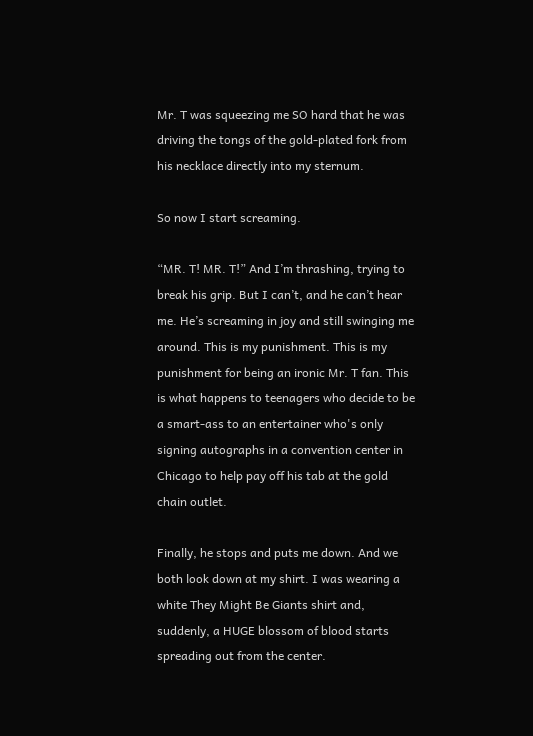Mr. T was squeezing me SO hard that he was driving the tongs of the gold-plated fork from his necklace directly into my sternum.

So now I start screaming.

“MR. T! MR. T!” And I’m thrashing, trying to break his grip. But I can’t, and he can’t hear me. He’s screaming in joy and still swinging me around. This is my punishment. This is my punishment for being an ironic Mr. T fan. This is what happens to teenagers who decide to be a smart-ass to an entertainer who's only signing autographs in a convention center in Chicago to help pay off his tab at the gold chain outlet.

Finally, he stops and puts me down. And we both look down at my shirt. I was wearing a white They Might Be Giants shirt and, suddenly, a HUGE blossom of blood starts spreading out from the center.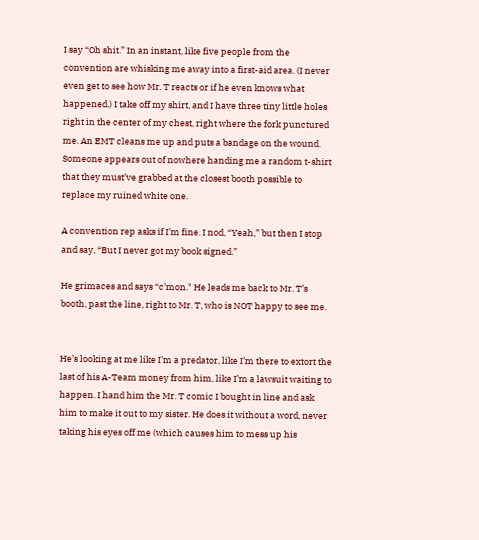I say “Oh shit.” In an instant, like five people from the convention are whisking me away into a first-aid area. (I never even get to see how Mr. T reacts or if he even knows what happened.) I take off my shirt, and I have three tiny little holes right in the center of my chest, right where the fork punctured me. An EMT cleans me up and puts a bandage on the wound. Someone appears out of nowhere handing me a random t-shirt that they must’ve grabbed at the closest booth possible to replace my ruined white one.

A convention rep asks if I’m fine. I nod, “Yeah,” but then I stop and say, “But I never got my book signed.”

He grimaces and says “c’mon." He leads me back to Mr. T’s booth, past the line, right to Mr. T, who is NOT happy to see me.


He’s looking at me like I’m a predator, like I’m there to extort the last of his A-Team money from him, like I’m a lawsuit waiting to happen. I hand him the Mr. T comic I bought in line and ask him to make it out to my sister. He does it without a word, never taking his eyes off me (which causes him to mess up his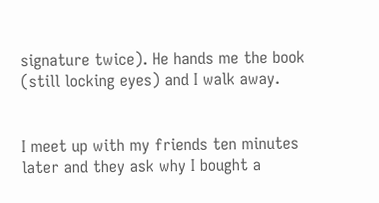signature twice). He hands me the book (still locking eyes) and I walk away.


I meet up with my friends ten minutes later and they ask why I bought a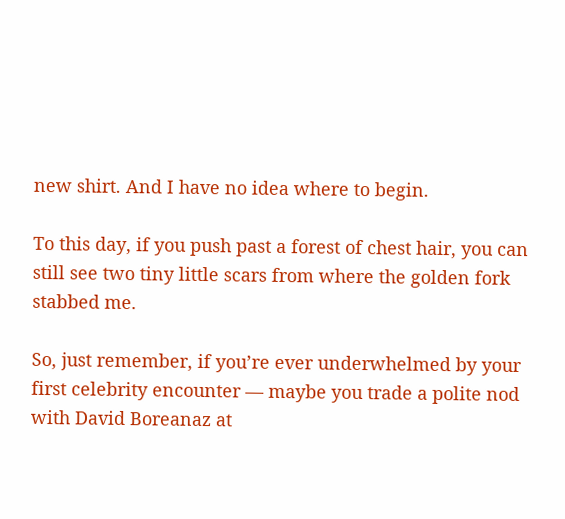new shirt. And I have no idea where to begin.

To this day, if you push past a forest of chest hair, you can still see two tiny little scars from where the golden fork stabbed me.

So, just remember, if you’re ever underwhelmed by your first celebrity encounter — maybe you trade a polite nod with David Boreanaz at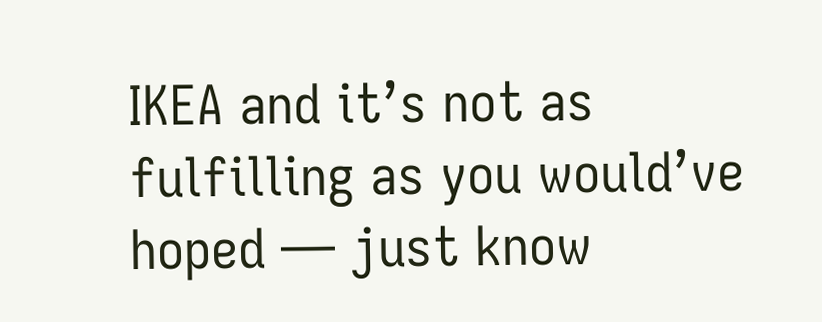IKEA and it’s not as fulfilling as you would’ve hoped — just know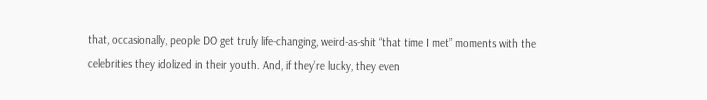that, occasionally, people DO get truly life-changing, weird-as-shit “that time I met” moments with the celebrities they idolized in their youth. And, if they’re lucky, they even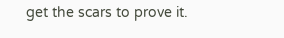get the scars to prove it.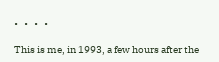•   •   •   •

This is me, in 1993, a few hours after the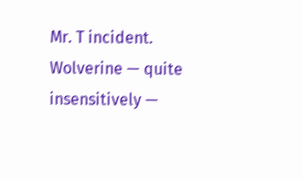Mr. T incident. Wolverine — quite insensitively —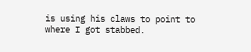is using his claws to point to where I got stabbed.